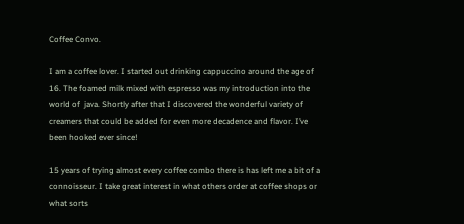Coffee Convo.

I am a coffee lover. I started out drinking cappuccino around the age of 16. The foamed milk mixed with espresso was my introduction into the world of  java. Shortly after that I discovered the wonderful variety of creamers that could be added for even more decadence and flavor. I’ve been hooked ever since!

15 years of trying almost every coffee combo there is has left me a bit of a connoisseur. I take great interest in what others order at coffee shops or what sorts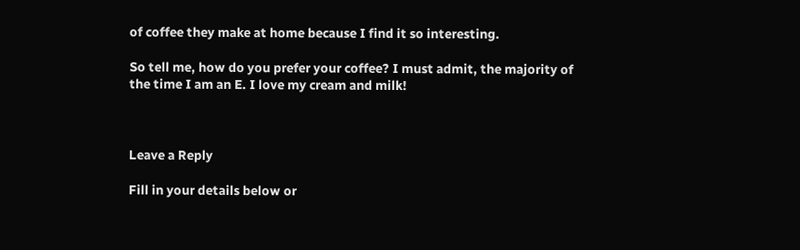of coffee they make at home because I find it so interesting.

So tell me, how do you prefer your coffee? I must admit, the majority of the time I am an E. I love my cream and milk!



Leave a Reply

Fill in your details below or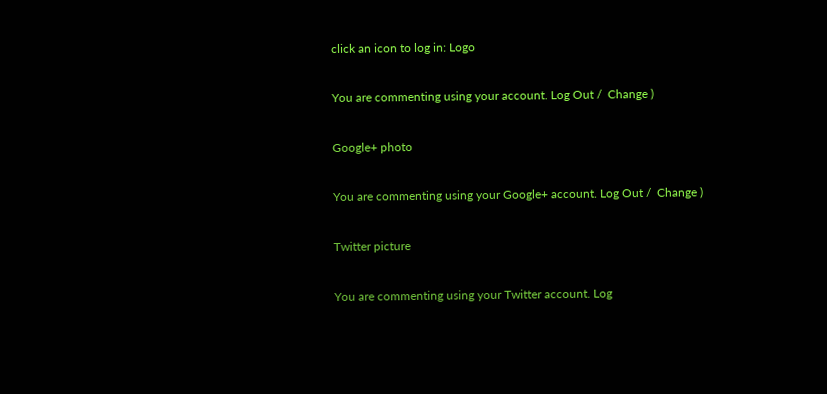click an icon to log in: Logo

You are commenting using your account. Log Out /  Change )

Google+ photo

You are commenting using your Google+ account. Log Out /  Change )

Twitter picture

You are commenting using your Twitter account. Log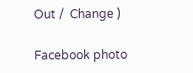Out /  Change )

Facebook photo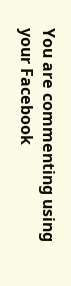You are commenting using your Facebook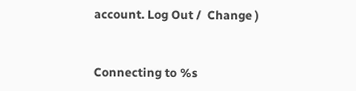account. Log Out /  Change )


Connecting to %s